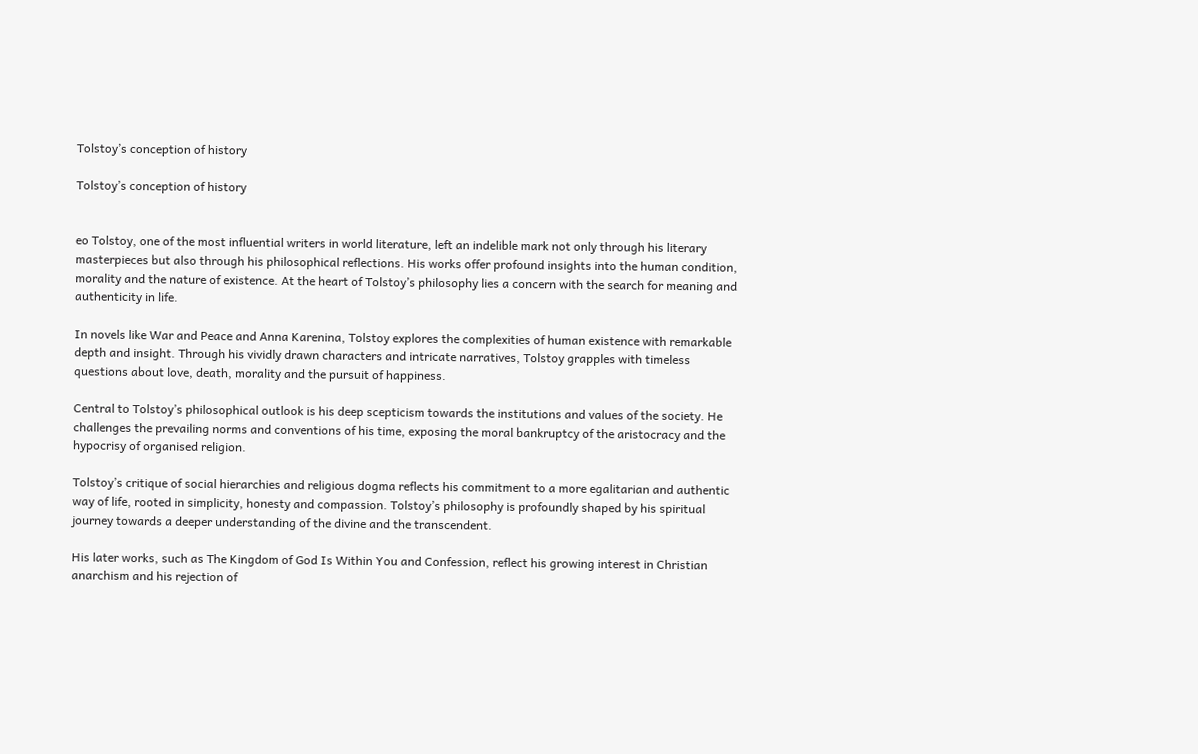Tolstoy’s conception of history

Tolstoy’s conception of history


eo Tolstoy, one of the most influential writers in world literature, left an indelible mark not only through his literary masterpieces but also through his philosophical reflections. His works offer profound insights into the human condition, morality and the nature of existence. At the heart of Tolstoy’s philosophy lies a concern with the search for meaning and authenticity in life.

In novels like War and Peace and Anna Karenina, Tolstoy explores the complexities of human existence with remarkable depth and insight. Through his vividly drawn characters and intricate narratives, Tolstoy grapples with timeless questions about love, death, morality and the pursuit of happiness.

Central to Tolstoy’s philosophical outlook is his deep scepticism towards the institutions and values of the society. He challenges the prevailing norms and conventions of his time, exposing the moral bankruptcy of the aristocracy and the hypocrisy of organised religion.

Tolstoy’s critique of social hierarchies and religious dogma reflects his commitment to a more egalitarian and authentic way of life, rooted in simplicity, honesty and compassion. Tolstoy’s philosophy is profoundly shaped by his spiritual journey towards a deeper understanding of the divine and the transcendent.

His later works, such as The Kingdom of God Is Within You and Confession, reflect his growing interest in Christian anarchism and his rejection of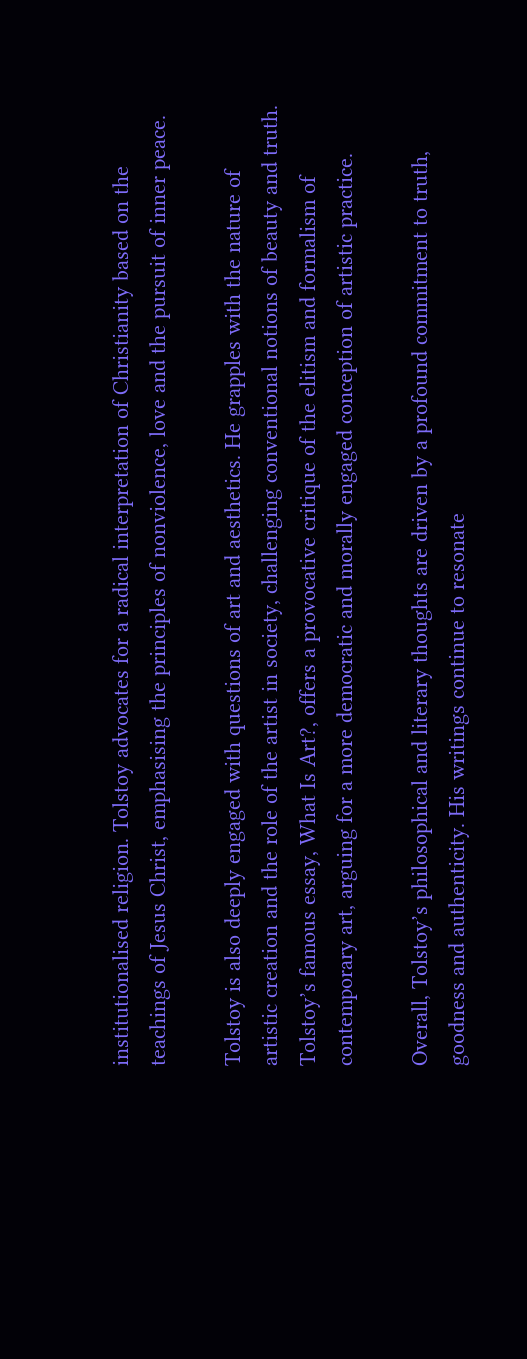institutionalised religion. Tolstoy advocates for a radical interpretation of Christianity based on the teachings of Jesus Christ, emphasising the principles of nonviolence, love and the pursuit of inner peace.

Tolstoy is also deeply engaged with questions of art and aesthetics. He grapples with the nature of artistic creation and the role of the artist in society, challenging conventional notions of beauty and truth. Tolstoy’s famous essay, What Is Art?, offers a provocative critique of the elitism and formalism of contemporary art, arguing for a more democratic and morally engaged conception of artistic practice.

Overall, Tolstoy’s philosophical and literary thoughts are driven by a profound commitment to truth, goodness and authenticity. His writings continue to resonate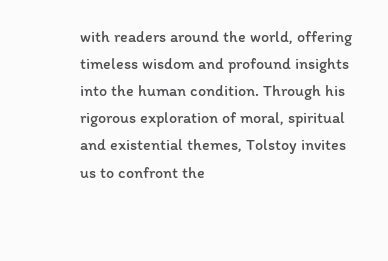with readers around the world, offering timeless wisdom and profound insights into the human condition. Through his rigorous exploration of moral, spiritual and existential themes, Tolstoy invites us to confront the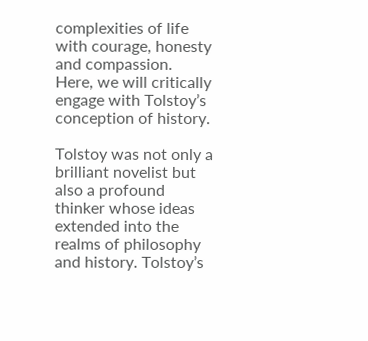complexities of life with courage, honesty and compassion. Here, we will critically engage with Tolstoy’s conception of history.

Tolstoy was not only a brilliant novelist but also a profound thinker whose ideas extended into the realms of philosophy and history. Tolstoy’s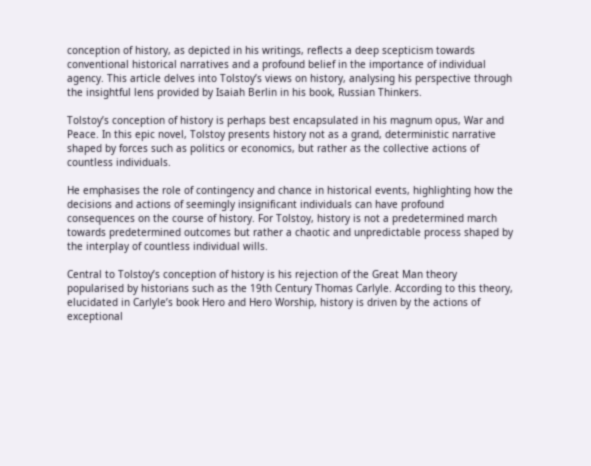conception of history, as depicted in his writings, reflects a deep scepticism towards conventional historical narratives and a profound belief in the importance of individual agency. This article delves into Tolstoy’s views on history, analysing his perspective through the insightful lens provided by Isaiah Berlin in his book, Russian Thinkers.

Tolstoy’s conception of history is perhaps best encapsulated in his magnum opus, War and Peace. In this epic novel, Tolstoy presents history not as a grand, deterministic narrative shaped by forces such as politics or economics, but rather as the collective actions of countless individuals.

He emphasises the role of contingency and chance in historical events, highlighting how the decisions and actions of seemingly insignificant individuals can have profound consequences on the course of history. For Tolstoy, history is not a predetermined march towards predetermined outcomes but rather a chaotic and unpredictable process shaped by the interplay of countless individual wills.

Central to Tolstoy’s conception of history is his rejection of the Great Man theory popularised by historians such as the 19th Century Thomas Carlyle. According to this theory, elucidated in Carlyle’s book Hero and Hero Worship, history is driven by the actions of exceptional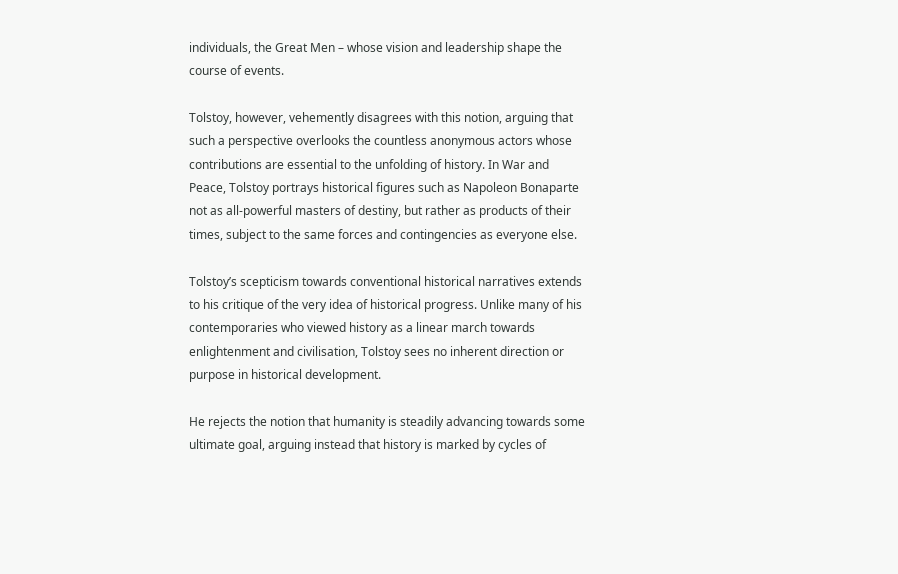individuals, the Great Men – whose vision and leadership shape the course of events.

Tolstoy, however, vehemently disagrees with this notion, arguing that such a perspective overlooks the countless anonymous actors whose contributions are essential to the unfolding of history. In War and Peace, Tolstoy portrays historical figures such as Napoleon Bonaparte not as all-powerful masters of destiny, but rather as products of their times, subject to the same forces and contingencies as everyone else.

Tolstoy’s scepticism towards conventional historical narratives extends to his critique of the very idea of historical progress. Unlike many of his contemporaries who viewed history as a linear march towards enlightenment and civilisation, Tolstoy sees no inherent direction or purpose in historical development.

He rejects the notion that humanity is steadily advancing towards some ultimate goal, arguing instead that history is marked by cycles of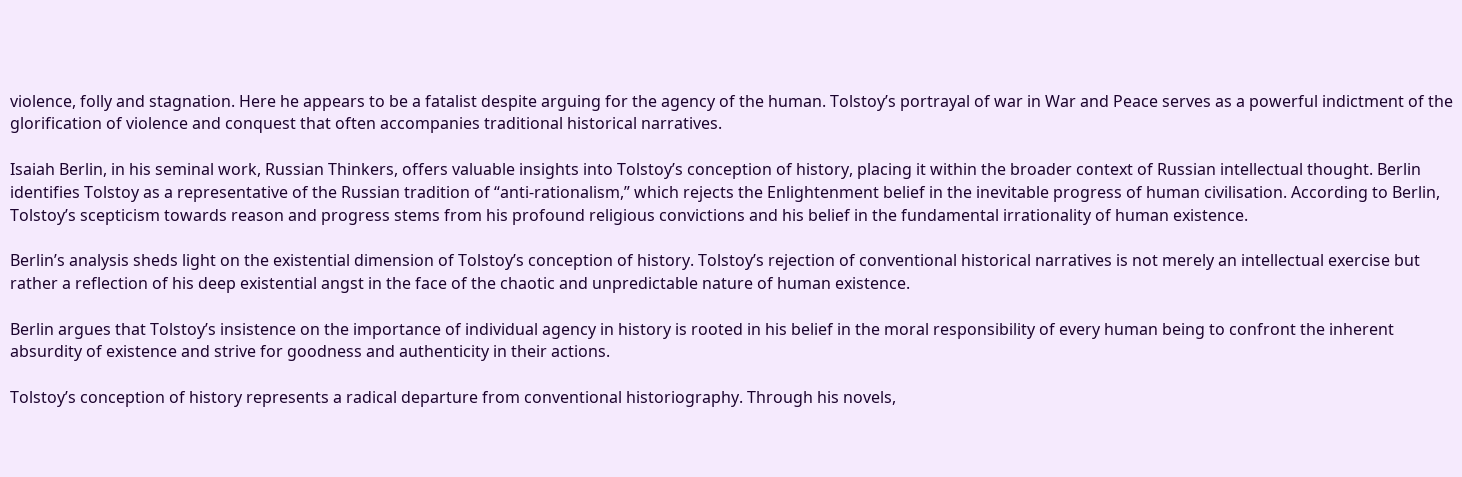violence, folly and stagnation. Here he appears to be a fatalist despite arguing for the agency of the human. Tolstoy’s portrayal of war in War and Peace serves as a powerful indictment of the glorification of violence and conquest that often accompanies traditional historical narratives.

Isaiah Berlin, in his seminal work, Russian Thinkers, offers valuable insights into Tolstoy’s conception of history, placing it within the broader context of Russian intellectual thought. Berlin identifies Tolstoy as a representative of the Russian tradition of “anti-rationalism,” which rejects the Enlightenment belief in the inevitable progress of human civilisation. According to Berlin, Tolstoy’s scepticism towards reason and progress stems from his profound religious convictions and his belief in the fundamental irrationality of human existence.

Berlin’s analysis sheds light on the existential dimension of Tolstoy’s conception of history. Tolstoy’s rejection of conventional historical narratives is not merely an intellectual exercise but rather a reflection of his deep existential angst in the face of the chaotic and unpredictable nature of human existence.

Berlin argues that Tolstoy’s insistence on the importance of individual agency in history is rooted in his belief in the moral responsibility of every human being to confront the inherent absurdity of existence and strive for goodness and authenticity in their actions.

Tolstoy’s conception of history represents a radical departure from conventional historiography. Through his novels,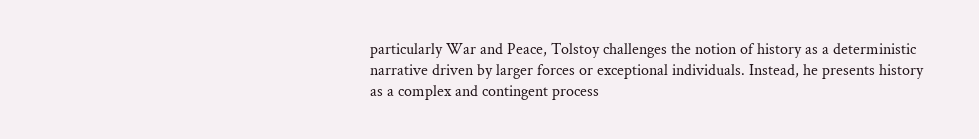particularly War and Peace, Tolstoy challenges the notion of history as a deterministic narrative driven by larger forces or exceptional individuals. Instead, he presents history as a complex and contingent process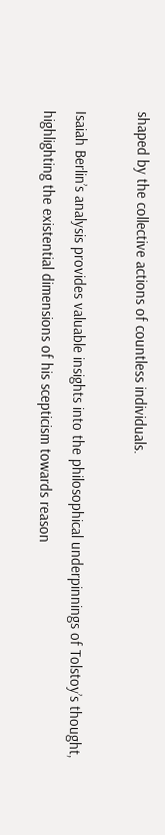shaped by the collective actions of countless individuals.

Isaiah Berlin’s analysis provides valuable insights into the philosophical underpinnings of Tolstoy’s thought, highlighting the existential dimensions of his scepticism towards reason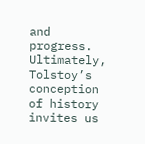and progress. Ultimately, Tolstoy’s conception of history invites us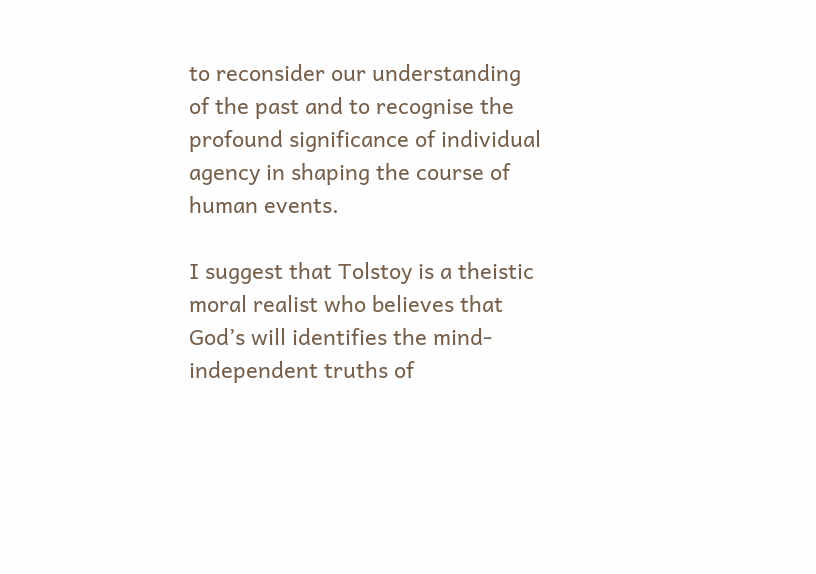to reconsider our understanding of the past and to recognise the profound significance of individual agency in shaping the course of human events.

I suggest that Tolstoy is a theistic moral realist who believes that God’s will identifies the mind-independent truths of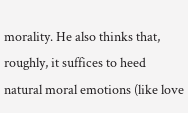morality. He also thinks that, roughly, it suffices to heed natural moral emotions (like love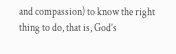and compassion) to know the right thing to do, that is, God’s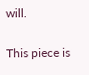will.

This piece is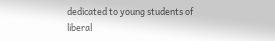dedicated to young students of liberal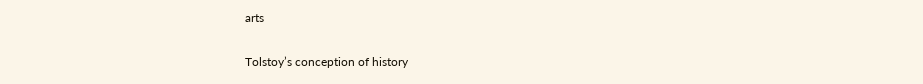arts

Tolstoy’s conception of history